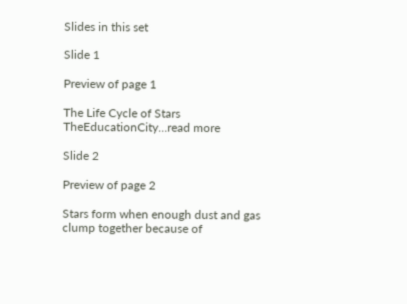Slides in this set

Slide 1

Preview of page 1

The Life Cycle of Stars
TheEducationCity…read more

Slide 2

Preview of page 2

Stars form when enough dust and gas
clump together because of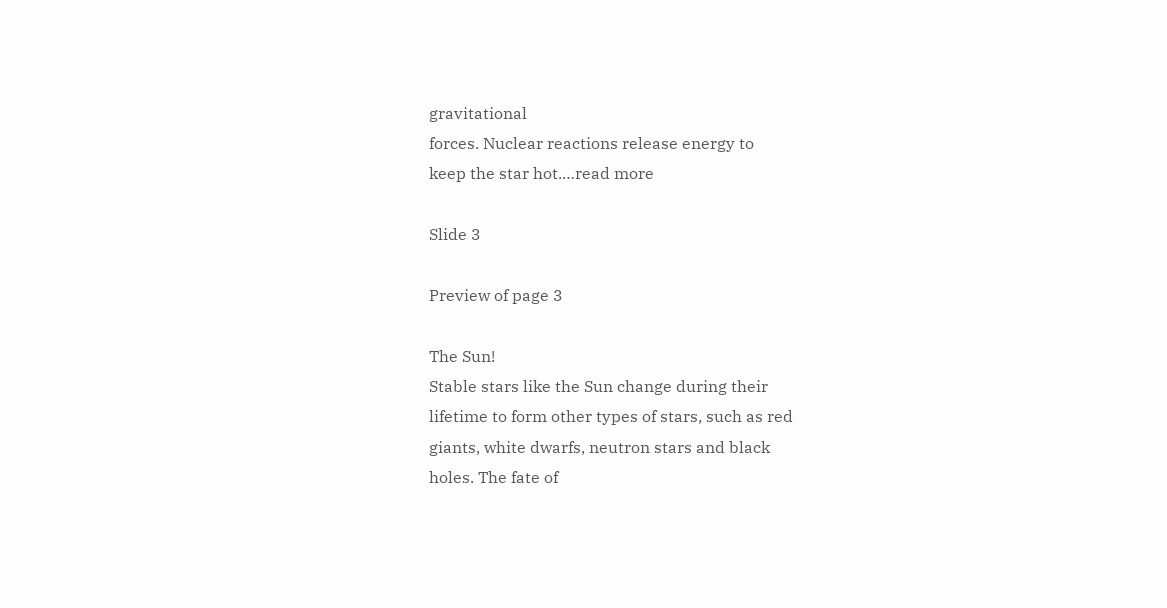gravitational
forces. Nuclear reactions release energy to
keep the star hot.…read more

Slide 3

Preview of page 3

The Sun!
Stable stars like the Sun change during their
lifetime to form other types of stars, such as red
giants, white dwarfs, neutron stars and black
holes. The fate of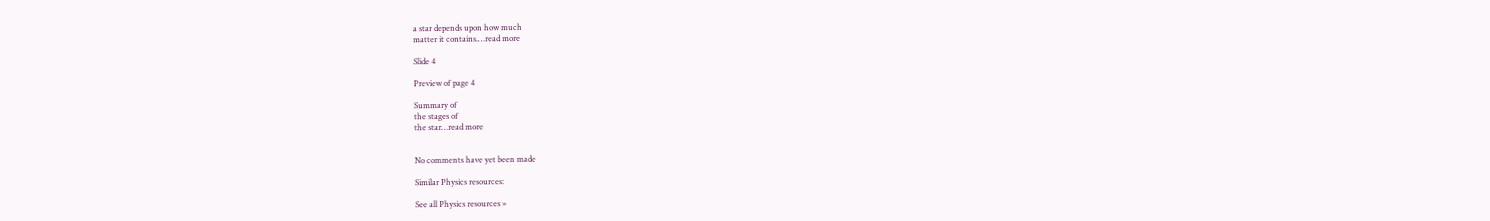a star depends upon how much
matter it contains.…read more

Slide 4

Preview of page 4

Summary of
the stages of
the star…read more


No comments have yet been made

Similar Physics resources:

See all Physics resources »